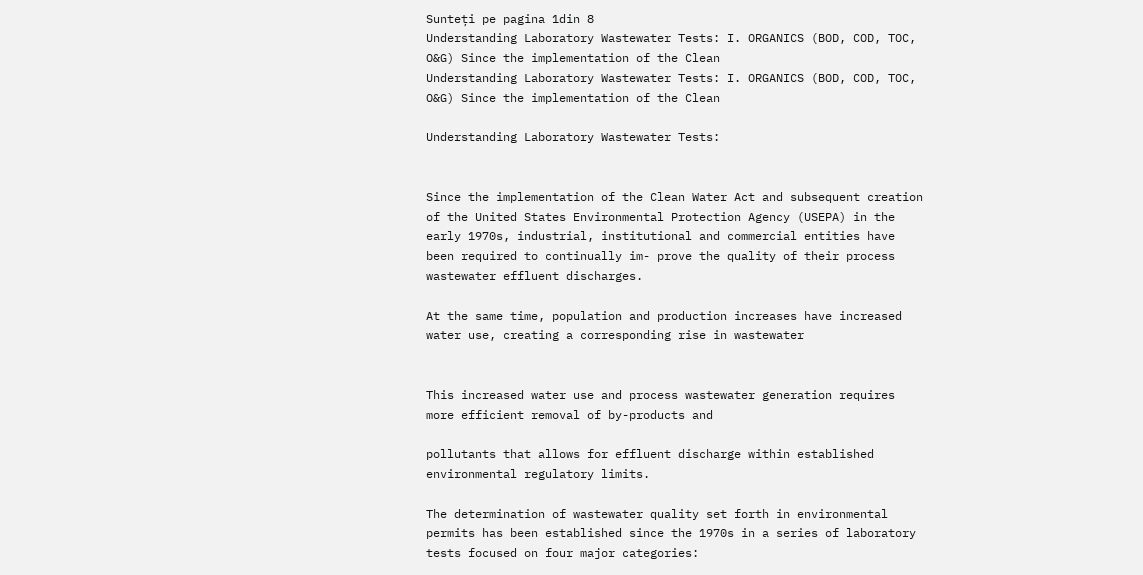Sunteți pe pagina 1din 8
Understanding Laboratory Wastewater Tests: I. ORGANICS (BOD, COD, TOC, O&G) Since the implementation of the Clean
Understanding Laboratory Wastewater Tests: I. ORGANICS (BOD, COD, TOC, O&G) Since the implementation of the Clean

Understanding Laboratory Wastewater Tests:


Since the implementation of the Clean Water Act and subsequent creation of the United States Environmental Protection Agency (USEPA) in the early 1970s, industrial, institutional and commercial entities have been required to continually im- prove the quality of their process wastewater effluent discharges.

At the same time, population and production increases have increased water use, creating a corresponding rise in wastewater


This increased water use and process wastewater generation requires more efficient removal of by-products and

pollutants that allows for effluent discharge within established environmental regulatory limits.

The determination of wastewater quality set forth in environmental permits has been established since the 1970s in a series of laboratory tests focused on four major categories: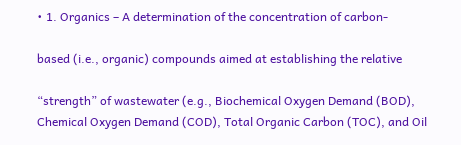• 1. Organics – A determination of the concentration of carbon-

based (i.e., organic) compounds aimed at establishing the relative

“strength” of wastewater (e.g., Biochemical Oxygen Demand (BOD), Chemical Oxygen Demand (COD), Total Organic Carbon (TOC), and Oil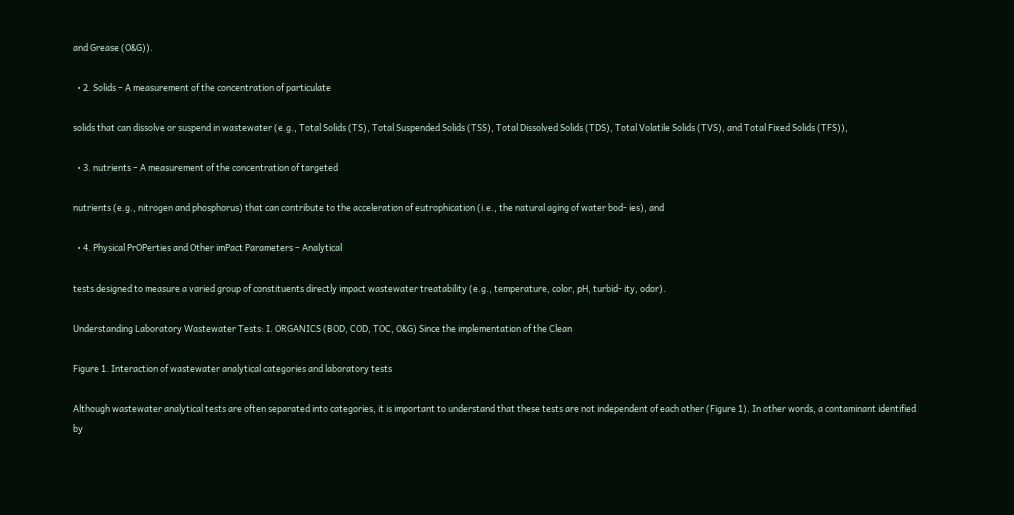and Grease (O&G)).

  • 2. Solids – A measurement of the concentration of particulate

solids that can dissolve or suspend in wastewater (e.g., Total Solids (TS), Total Suspended Solids (TSS), Total Dissolved Solids (TDS), Total Volatile Solids (TVS), and Total Fixed Solids (TFS)),

  • 3. nutrients – A measurement of the concentration of targeted

nutrients (e.g., nitrogen and phosphorus) that can contribute to the acceleration of eutrophication (i.e., the natural aging of water bod- ies), and

  • 4. Physical PrOPerties and Other imPact Parameters – Analytical

tests designed to measure a varied group of constituents directly impact wastewater treatability (e.g., temperature, color, pH, turbid- ity, odor).

Understanding Laboratory Wastewater Tests: I. ORGANICS (BOD, COD, TOC, O&G) Since the implementation of the Clean

Figure 1. Interaction of wastewater analytical categories and laboratory tests

Although wastewater analytical tests are often separated into categories, it is important to understand that these tests are not independent of each other (Figure 1). In other words, a contaminant identified by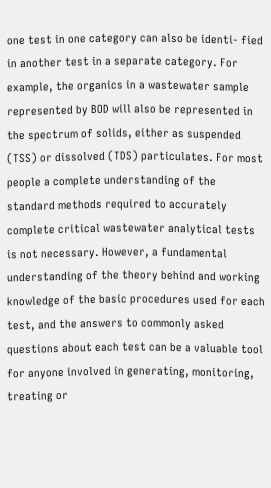one test in one category can also be identi- fied in another test in a separate category. For example, the organics in a wastewater sample represented by BOD will also be represented in the spectrum of solids, either as suspended (TSS) or dissolved (TDS) particulates. For most people a complete understanding of the standard methods required to accurately complete critical wastewater analytical tests is not necessary. However, a fundamental understanding of the theory behind and working knowledge of the basic procedures used for each test, and the answers to commonly asked questions about each test can be a valuable tool for anyone involved in generating, monitoring, treating or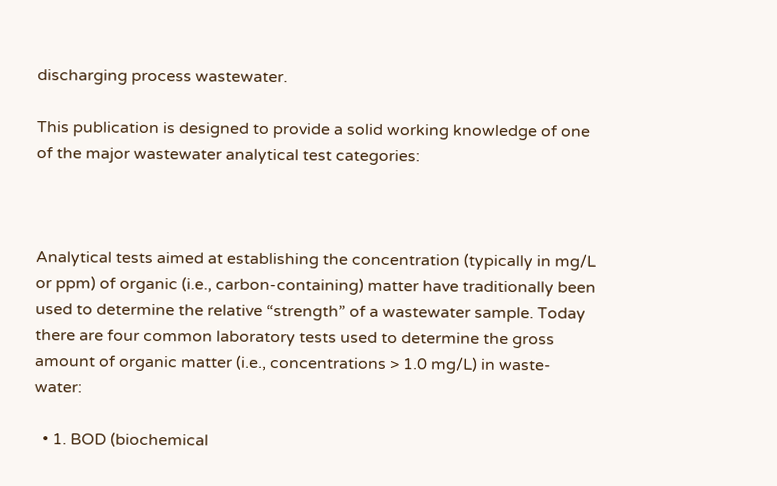discharging process wastewater.

This publication is designed to provide a solid working knowledge of one of the major wastewater analytical test categories:



Analytical tests aimed at establishing the concentration (typically in mg/L or ppm) of organic (i.e., carbon-containing) matter have traditionally been used to determine the relative “strength” of a wastewater sample. Today there are four common laboratory tests used to determine the gross amount of organic matter (i.e., concentrations > 1.0 mg/L) in waste- water:

  • 1. BOD (biochemical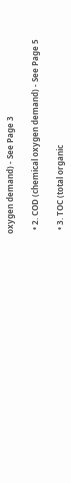oxygen demand) - See Page 3

  • 2. COD (chemical oxygen demand) - See Page 5

  • 3. TOC (total organic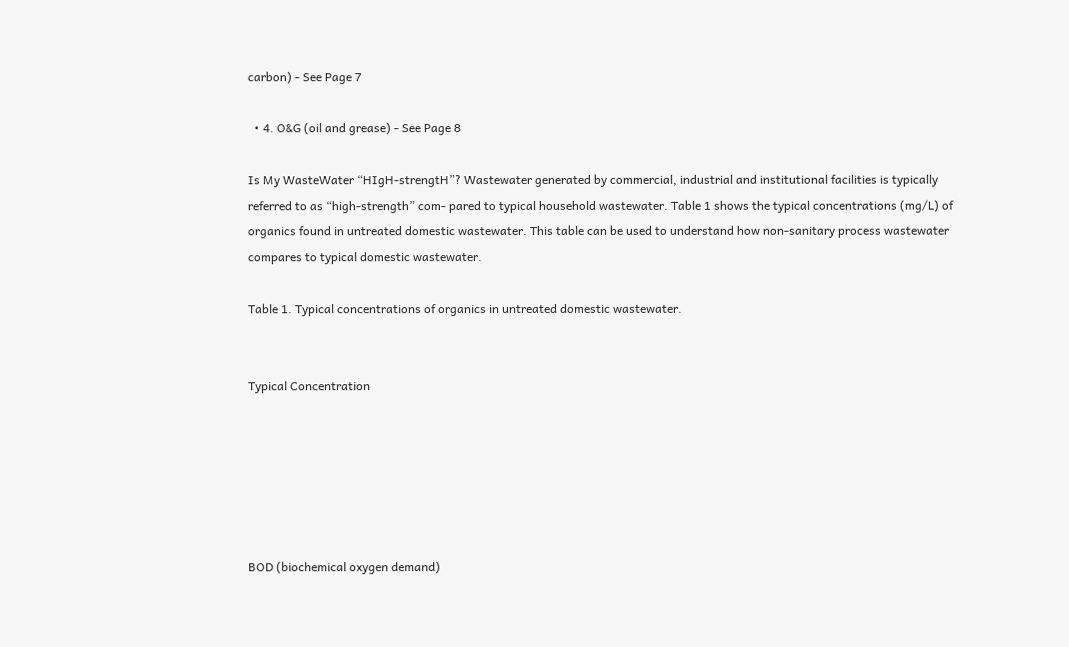carbon) - See Page 7

  • 4. O&G (oil and grease) - See Page 8

Is My WasteWater “HIgH-strengtH”? Wastewater generated by commercial, industrial and institutional facilities is typically referred to as “high-strength” com- pared to typical household wastewater. Table 1 shows the typical concentrations (mg/L) of organics found in untreated domestic wastewater. This table can be used to understand how non-sanitary process wastewater compares to typical domestic wastewater.

Table 1. Typical concentrations of organics in untreated domestic wastewater.


Typical Concentration






BOD (biochemical oxygen demand)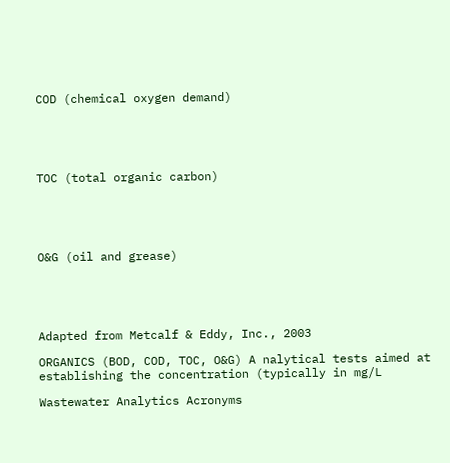COD (chemical oxygen demand)





TOC (total organic carbon)





O&G (oil and grease)





Adapted from Metcalf & Eddy, Inc., 2003

ORGANICS (BOD, COD, TOC, O&G) A nalytical tests aimed at establishing the concentration (typically in mg/L

Wastewater Analytics Acronyms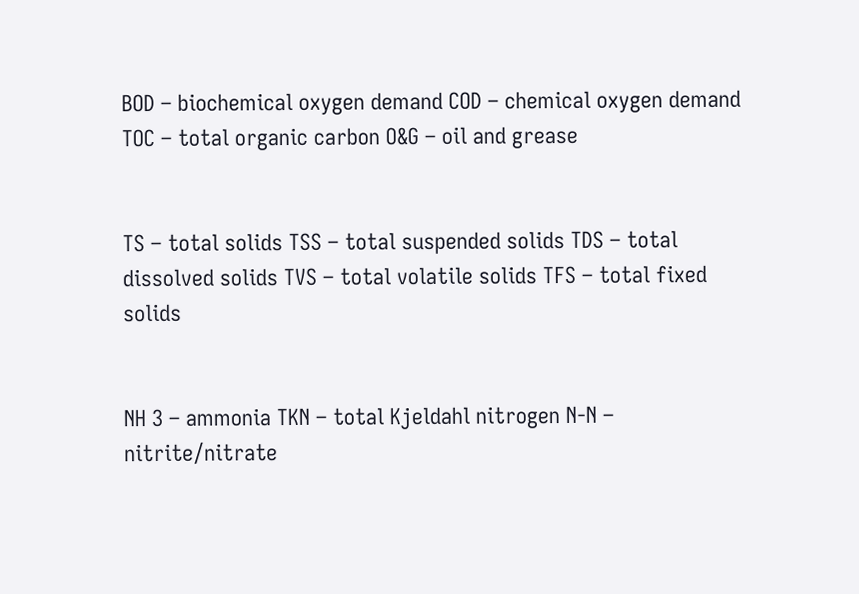BOD – biochemical oxygen demand COD – chemical oxygen demand TOC – total organic carbon O&G – oil and grease


TS – total solids TSS – total suspended solids TDS – total dissolved solids TVS – total volatile solids TFS – total fixed solids


NH 3 – ammonia TKN – total Kjeldahl nitrogen N-N – nitrite/nitrate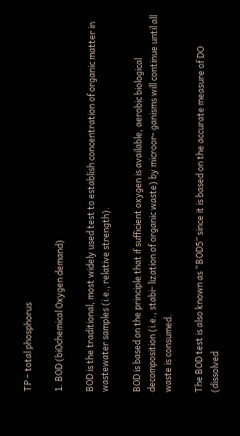TP – total phosphorus

1. BOD (biOchemical Oxygen demand)

BOD is the traditional, most widely used test to establish concentration of organic matter in wastewater samples (i.e., relative strength).

BOD is based on the principle that if sufficient oxygen is available, aerobic biological decomposition (i.e., stabi- lization of organic waste) by microor- ganisms will continue until all waste is consumed.

The BOD test is also known as “BOD5” since it is based on the accurate measure of DO (dissolved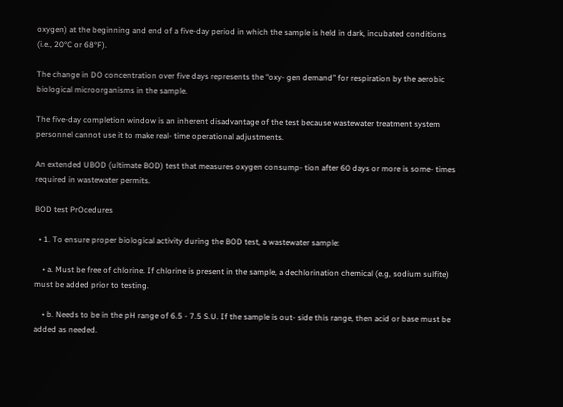oxygen) at the beginning and end of a five-day period in which the sample is held in dark, incubated conditions (i.e., 20°C or 68°F).

The change in DO concentration over five days represents the “oxy- gen demand” for respiration by the aerobic biological microorganisms in the sample.

The five-day completion window is an inherent disadvantage of the test because wastewater treatment system personnel cannot use it to make real- time operational adjustments.

An extended UBOD (ultimate BOD) test that measures oxygen consump- tion after 60 days or more is some- times required in wastewater permits.

BOD test PrOcedures

  • 1. To ensure proper biological activity during the BOD test, a wastewater sample:

    • a. Must be free of chlorine. If chlorine is present in the sample, a dechlorination chemical (e.g, sodium sulfite) must be added prior to testing.

    • b. Needs to be in the pH range of 6.5 - 7.5 S.U. If the sample is out- side this range, then acid or base must be added as needed.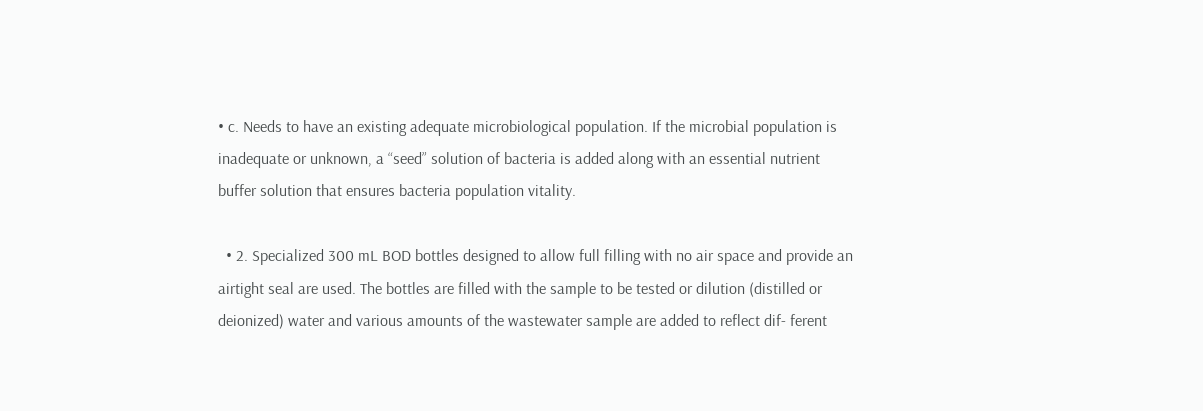• c. Needs to have an existing adequate microbiological population. If the microbial population is inadequate or unknown, a “seed” solution of bacteria is added along with an essential nutrient buffer solution that ensures bacteria population vitality.

  • 2. Specialized 300 mL BOD bottles designed to allow full filling with no air space and provide an airtight seal are used. The bottles are filled with the sample to be tested or dilution (distilled or deionized) water and various amounts of the wastewater sample are added to reflect dif- ferent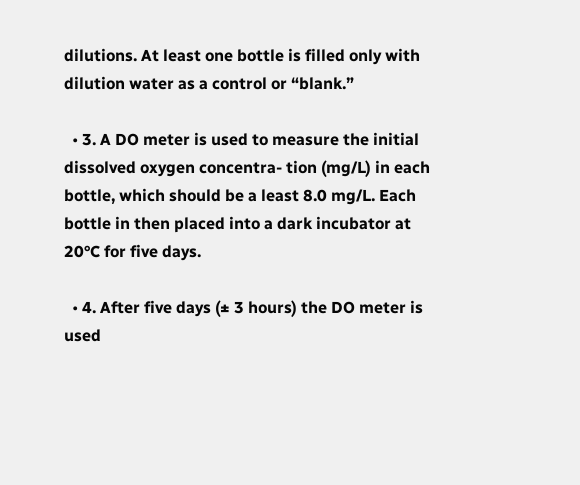dilutions. At least one bottle is filled only with dilution water as a control or “blank.”

  • 3. A DO meter is used to measure the initial dissolved oxygen concentra- tion (mg/L) in each bottle, which should be a least 8.0 mg/L. Each bottle in then placed into a dark incubator at 20°C for five days.

  • 4. After five days (± 3 hours) the DO meter is used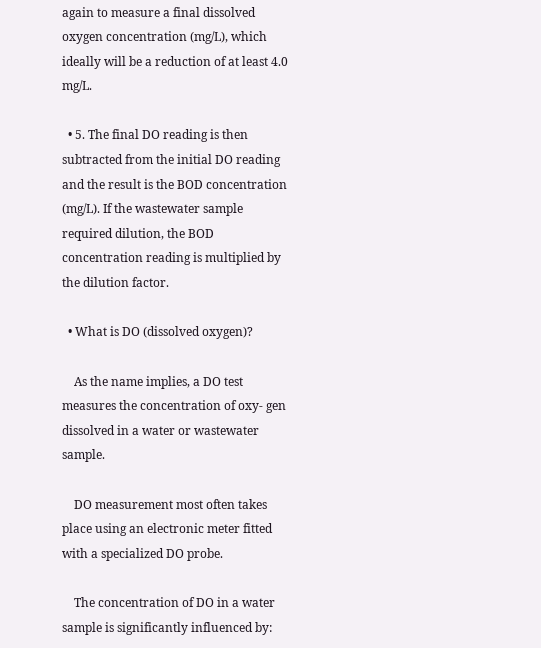again to measure a final dissolved oxygen concentration (mg/L), which ideally will be a reduction of at least 4.0 mg/L.

  • 5. The final DO reading is then subtracted from the initial DO reading and the result is the BOD concentration (mg/L). If the wastewater sample required dilution, the BOD concentration reading is multiplied by the dilution factor.

  • What is DO (dissolved oxygen)?

    As the name implies, a DO test measures the concentration of oxy- gen dissolved in a water or wastewater sample.

    DO measurement most often takes place using an electronic meter fitted with a specialized DO probe.

    The concentration of DO in a water sample is significantly influenced by: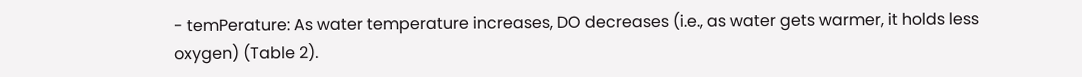- temPerature: As water temperature increases, DO decreases (i.e., as water gets warmer, it holds less oxygen) (Table 2).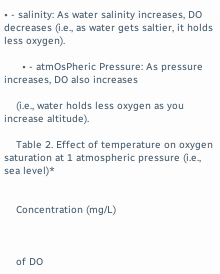• - salinity: As water salinity increases, DO decreases (i.e., as water gets saltier, it holds less oxygen).

      • - atmOsPheric Pressure: As pressure increases, DO also increases

    (i.e., water holds less oxygen as you increase altitude).

    Table 2. Effect of temperature on oxygen saturation at 1 atmospheric pressure (i.e., sea level)*


    Concentration (mg/L)



    of DO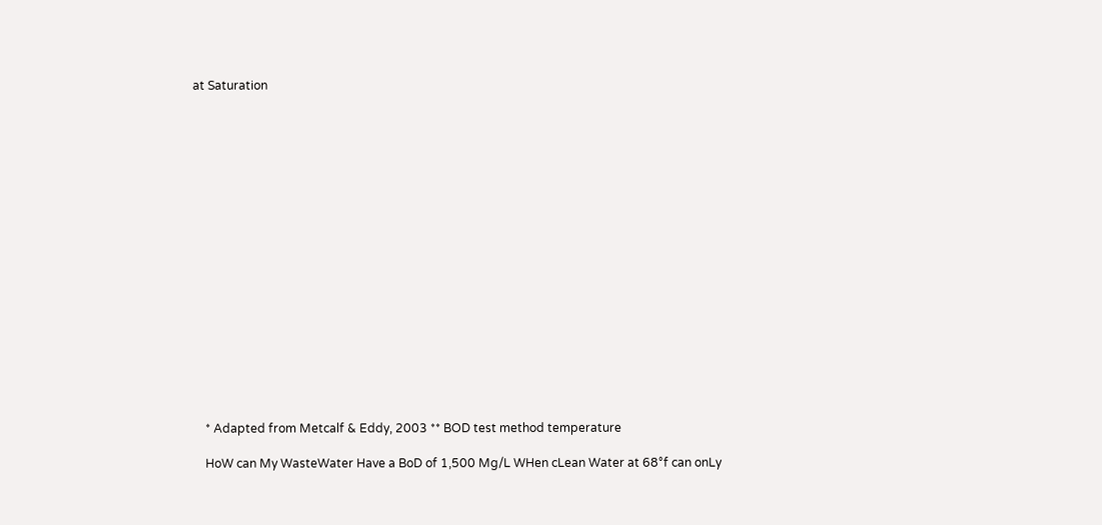at Saturation



















    * Adapted from Metcalf & Eddy, 2003 ** BOD test method temperature

    HoW can My WasteWater Have a BoD of 1,500 Mg/L WHen cLean Water at 68°f can onLy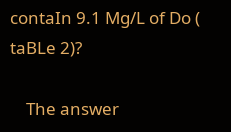contaIn 9.1 Mg/L of Do ( taBLe 2)?

    The answer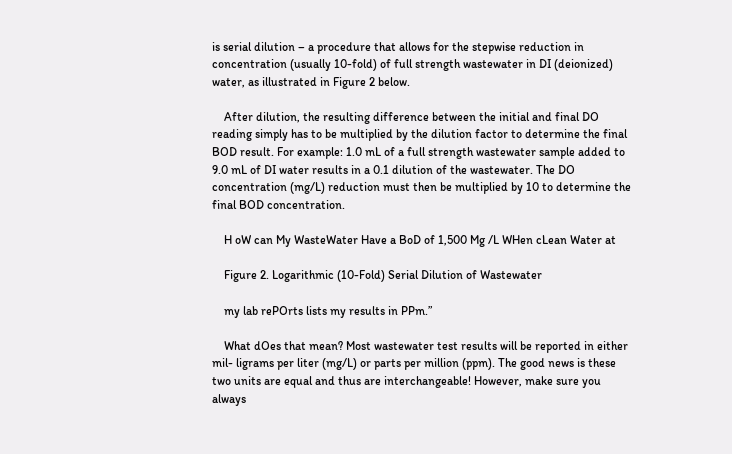is serial dilution – a procedure that allows for the stepwise reduction in concentration (usually 10-fold) of full strength wastewater in DI (deionized) water, as illustrated in Figure 2 below.

    After dilution, the resulting difference between the initial and final DO reading simply has to be multiplied by the dilution factor to determine the final BOD result. For example: 1.0 mL of a full strength wastewater sample added to 9.0 mL of DI water results in a 0.1 dilution of the wastewater. The DO concentration (mg/L) reduction must then be multiplied by 10 to determine the final BOD concentration.

    H oW can My WasteWater Have a BoD of 1,500 Mg /L WHen cLean Water at

    Figure 2. Logarithmic (10-Fold) Serial Dilution of Wastewater

    my lab rePOrts lists my results in PPm.”

    What dOes that mean? Most wastewater test results will be reported in either mil- ligrams per liter (mg/L) or parts per million (ppm). The good news is these two units are equal and thus are interchangeable! However, make sure you always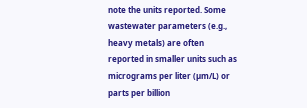note the units reported. Some wastewater parameters (e.g., heavy metals) are often reported in smaller units such as micrograms per liter (µm/L) or parts per billion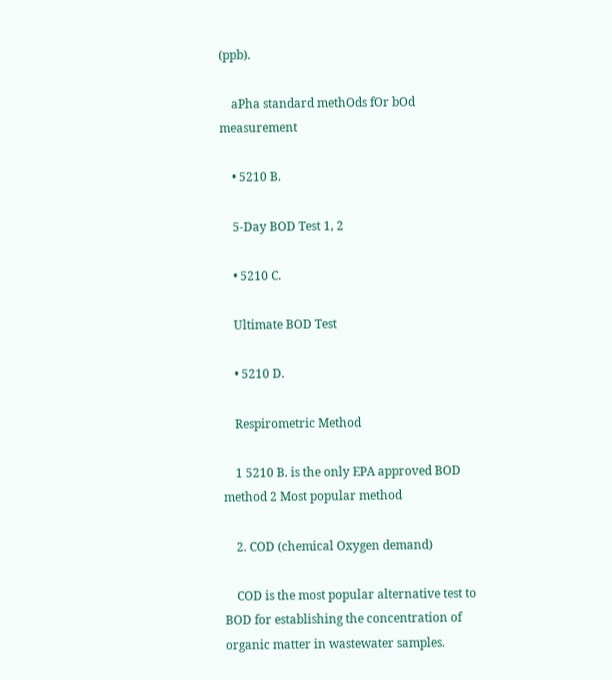(ppb).

    aPha standard methOds fOr bOd measurement

    • 5210 B.

    5-Day BOD Test 1, 2

    • 5210 C.

    Ultimate BOD Test

    • 5210 D.

    Respirometric Method

    1 5210 B. is the only EPA approved BOD method 2 Most popular method

    2. COD (chemical Oxygen demand)

    COD is the most popular alternative test to BOD for establishing the concentration of organic matter in wastewater samples.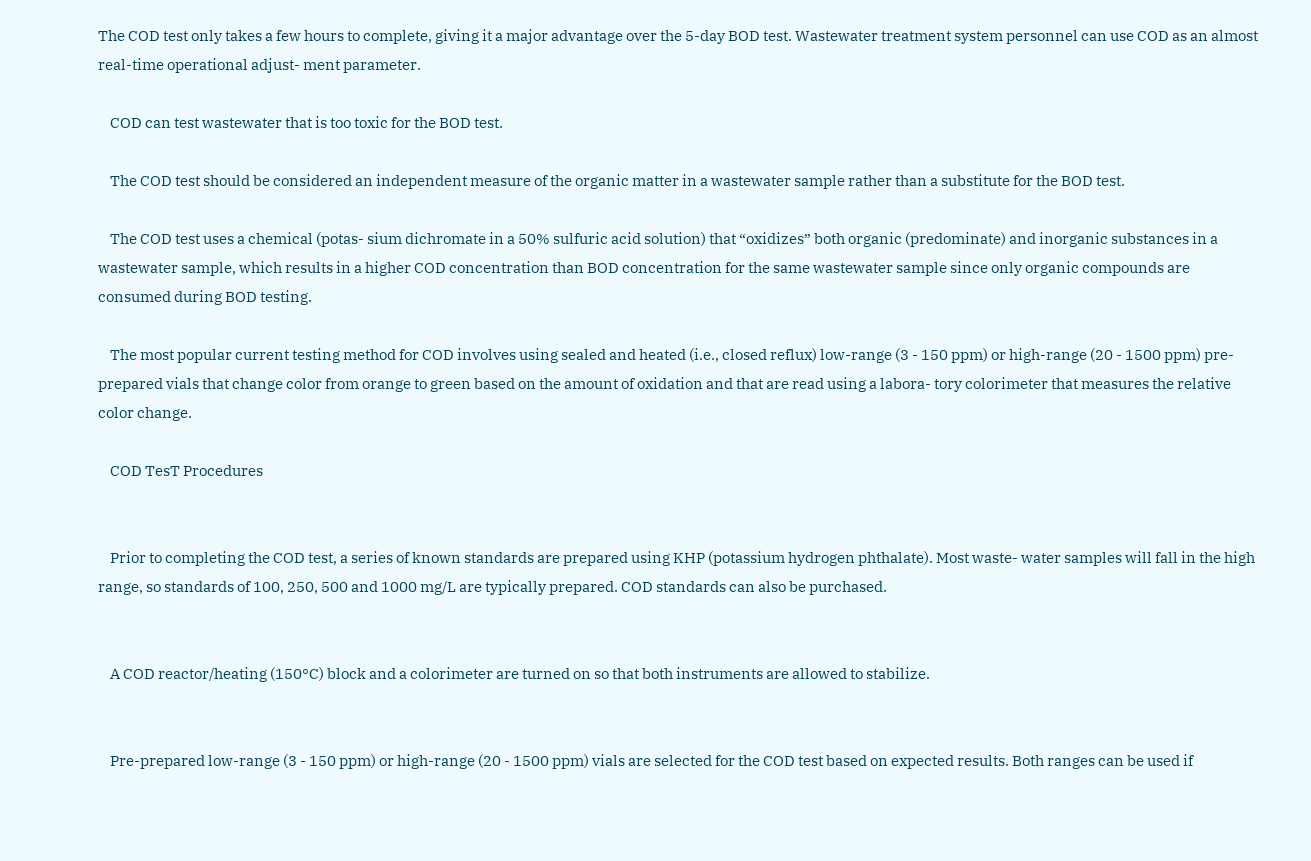The COD test only takes a few hours to complete, giving it a major advantage over the 5-day BOD test. Wastewater treatment system personnel can use COD as an almost real-time operational adjust- ment parameter.

    COD can test wastewater that is too toxic for the BOD test.

    The COD test should be considered an independent measure of the organic matter in a wastewater sample rather than a substitute for the BOD test.

    The COD test uses a chemical (potas- sium dichromate in a 50% sulfuric acid solution) that “oxidizes” both organic (predominate) and inorganic substances in a wastewater sample, which results in a higher COD concentration than BOD concentration for the same wastewater sample since only organic compounds are consumed during BOD testing.

    The most popular current testing method for COD involves using sealed and heated (i.e., closed reflux) low-range (3 - 150 ppm) or high-range (20 - 1500 ppm) pre-prepared vials that change color from orange to green based on the amount of oxidation and that are read using a labora- tory colorimeter that measures the relative color change.

    COD TesT Procedures


    Prior to completing the COD test, a series of known standards are prepared using KHP (potassium hydrogen phthalate). Most waste- water samples will fall in the high range, so standards of 100, 250, 500 and 1000 mg/L are typically prepared. COD standards can also be purchased.


    A COD reactor/heating (150°C) block and a colorimeter are turned on so that both instruments are allowed to stabilize.


    Pre-prepared low-range (3 - 150 ppm) or high-range (20 - 1500 ppm) vials are selected for the COD test based on expected results. Both ranges can be used if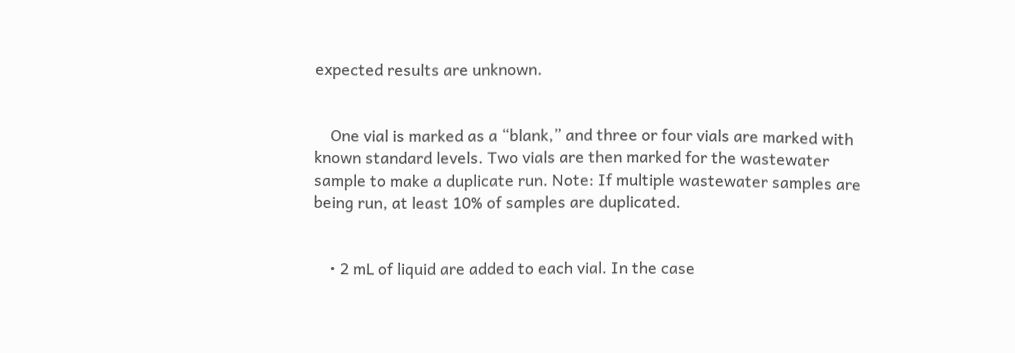expected results are unknown.


    One vial is marked as a “blank,” and three or four vials are marked with known standard levels. Two vials are then marked for the wastewater sample to make a duplicate run. Note: If multiple wastewater samples are being run, at least 10% of samples are duplicated.


    • 2 mL of liquid are added to each vial. In the case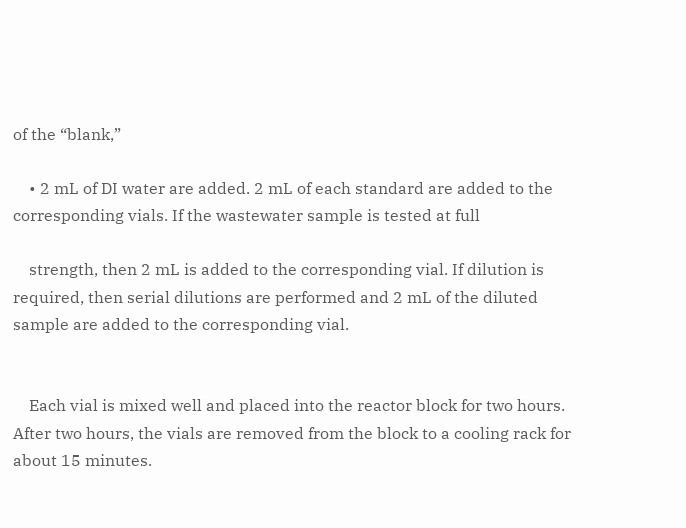of the “blank,”

    • 2 mL of DI water are added. 2 mL of each standard are added to the corresponding vials. If the wastewater sample is tested at full

    strength, then 2 mL is added to the corresponding vial. If dilution is required, then serial dilutions are performed and 2 mL of the diluted sample are added to the corresponding vial.


    Each vial is mixed well and placed into the reactor block for two hours. After two hours, the vials are removed from the block to a cooling rack for about 15 minutes.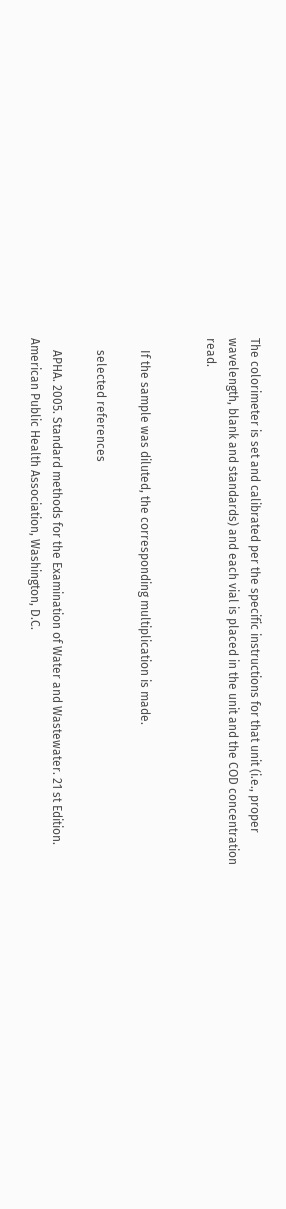The colorimeter is set and calibrated per the specific instructions for that unit (i.e., proper wavelength, blank and standards) and each vial is placed in the unit and the COD concentration read.


    If the sample was diluted, the corresponding multiplication is made.

    selected references

    APHA. 2005. Standard methods for the Examination of Water and Wastewater. 21 st Edition. American Public Health Association, Washington, D.C.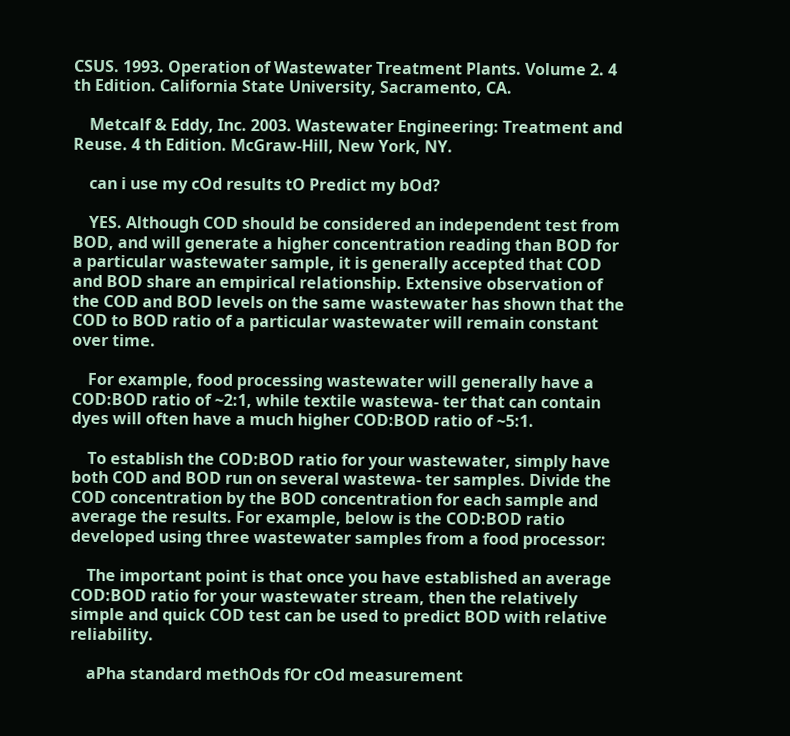CSUS. 1993. Operation of Wastewater Treatment Plants. Volume 2. 4 th Edition. California State University, Sacramento, CA.

    Metcalf & Eddy, Inc. 2003. Wastewater Engineering: Treatment and Reuse. 4 th Edition. McGraw-Hill, New York, NY.

    can i use my cOd results tO Predict my bOd?

    YES. Although COD should be considered an independent test from BOD, and will generate a higher concentration reading than BOD for a particular wastewater sample, it is generally accepted that COD and BOD share an empirical relationship. Extensive observation of the COD and BOD levels on the same wastewater has shown that the COD to BOD ratio of a particular wastewater will remain constant over time.

    For example, food processing wastewater will generally have a COD:BOD ratio of ~2:1, while textile wastewa- ter that can contain dyes will often have a much higher COD:BOD ratio of ~5:1.

    To establish the COD:BOD ratio for your wastewater, simply have both COD and BOD run on several wastewa- ter samples. Divide the COD concentration by the BOD concentration for each sample and average the results. For example, below is the COD:BOD ratio developed using three wastewater samples from a food processor:

    The important point is that once you have established an average COD:BOD ratio for your wastewater stream, then the relatively simple and quick COD test can be used to predict BOD with relative reliability.

    aPha standard methOds fOr cOd measurement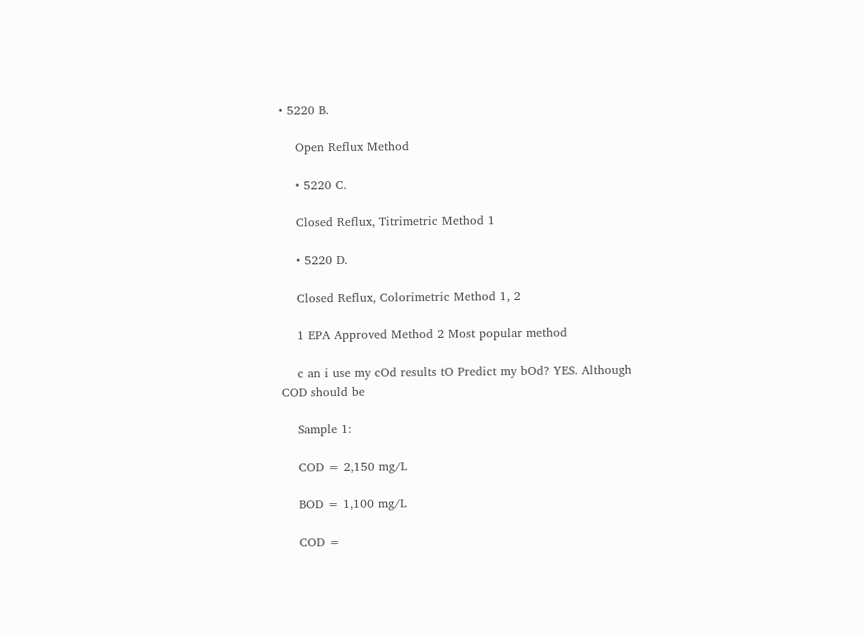• 5220 B.

    Open Reflux Method

    • 5220 C.

    Closed Reflux, Titrimetric Method 1

    • 5220 D.

    Closed Reflux, Colorimetric Method 1, 2

    1 EPA Approved Method 2 Most popular method

    c an i use my cOd results tO Predict my bOd? YES. Although COD should be

    Sample 1:

    COD = 2,150 mg/L

    BOD = 1,100 mg/L

    COD =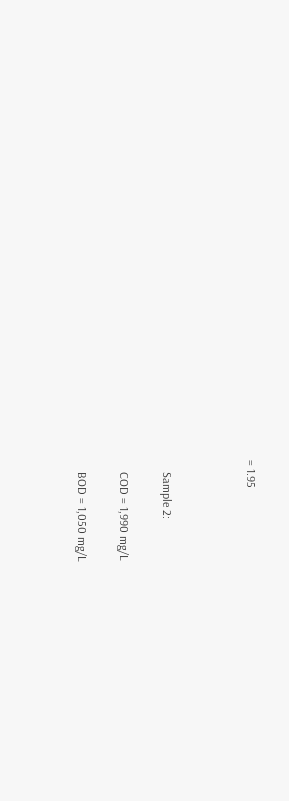= 1.95



    Sample 2:

    COD = 1,990 mg/L

    BOD = 1,050 mg/L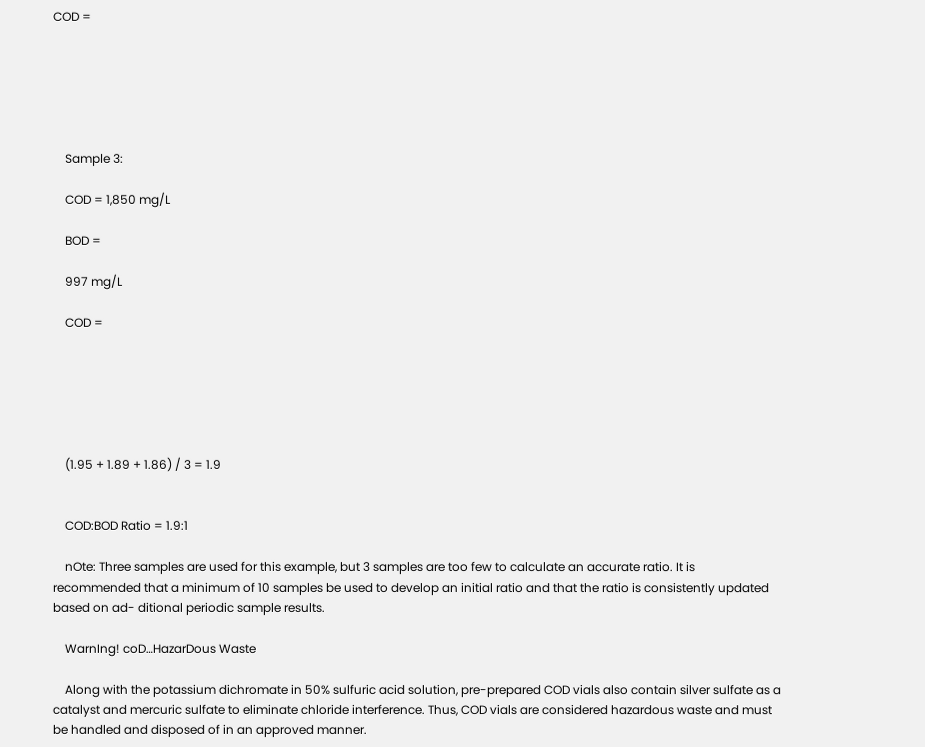COD =






    Sample 3:

    COD = 1,850 mg/L

    BOD =

    997 mg/L

    COD =






    (1.95 + 1.89 + 1.86) / 3 = 1.9


    COD:BOD Ratio = 1.9:1

    nOte: Three samples are used for this example, but 3 samples are too few to calculate an accurate ratio. It is recommended that a minimum of 10 samples be used to develop an initial ratio and that the ratio is consistently updated based on ad- ditional periodic sample results.

    WarnIng! coD…HazarDous Waste

    Along with the potassium dichromate in 50% sulfuric acid solution, pre-prepared COD vials also contain silver sulfate as a catalyst and mercuric sulfate to eliminate chloride interference. Thus, COD vials are considered hazardous waste and must be handled and disposed of in an approved manner.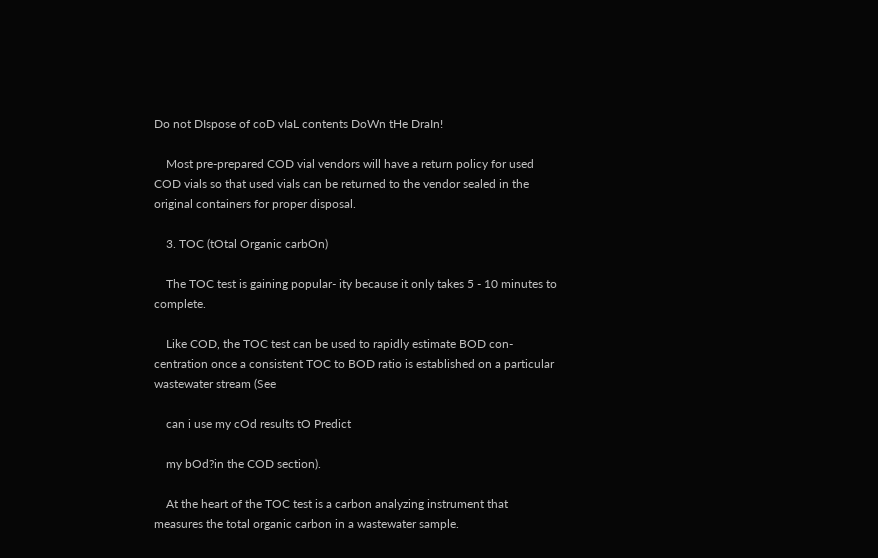Do not DIspose of coD vIaL contents DoWn tHe DraIn!

    Most pre-prepared COD vial vendors will have a return policy for used COD vials so that used vials can be returned to the vendor sealed in the original containers for proper disposal.

    3. TOC (tOtal Organic carbOn)

    The TOC test is gaining popular- ity because it only takes 5 - 10 minutes to complete.

    Like COD, the TOC test can be used to rapidly estimate BOD con- centration once a consistent TOC to BOD ratio is established on a particular wastewater stream (See

    can i use my cOd results tO Predict

    my bOd?in the COD section).

    At the heart of the TOC test is a carbon analyzing instrument that measures the total organic carbon in a wastewater sample.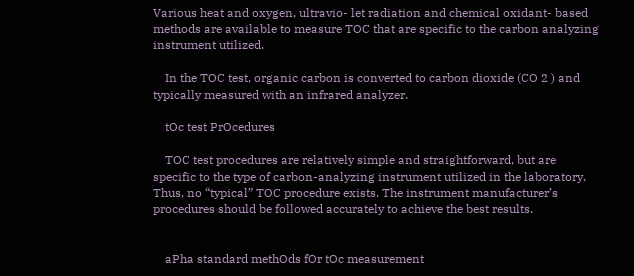Various heat and oxygen, ultravio- let radiation and chemical oxidant- based methods are available to measure TOC that are specific to the carbon analyzing instrument utilized.

    In the TOC test, organic carbon is converted to carbon dioxide (CO 2 ) and typically measured with an infrared analyzer.

    tOc test PrOcedures

    TOC test procedures are relatively simple and straightforward, but are specific to the type of carbon-analyzing instrument utilized in the laboratory. Thus, no “typical” TOC procedure exists. The instrument manufacturer’s procedures should be followed accurately to achieve the best results.


    aPha standard methOds fOr tOc measurement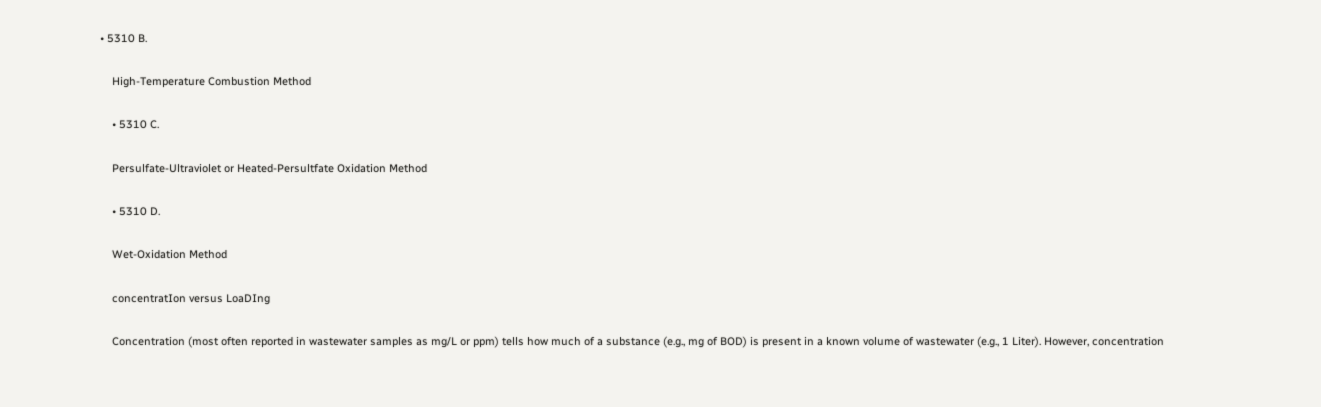• 5310 B.

    High-Temperature Combustion Method

    • 5310 C.

    Persulfate-Ultraviolet or Heated-Persultfate Oxidation Method

    • 5310 D.

    Wet-Oxidation Method

    concentratIon versus LoaDIng

    Concentration (most often reported in wastewater samples as mg/L or ppm) tells how much of a substance (e.g., mg of BOD) is present in a known volume of wastewater (e.g., 1 Liter). However, concentration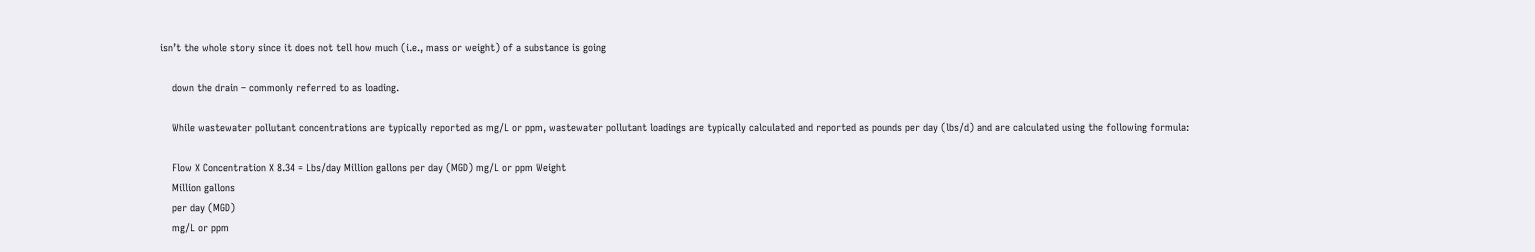isn’t the whole story since it does not tell how much (i.e., mass or weight) of a substance is going

    down the drain – commonly referred to as loading.

    While wastewater pollutant concentrations are typically reported as mg/L or ppm, wastewater pollutant loadings are typically calculated and reported as pounds per day (lbs/d) and are calculated using the following formula:

    Flow X Concentration X 8.34 = Lbs/day Million gallons per day (MGD) mg/L or ppm Weight
    Million gallons
    per day (MGD)
    mg/L or ppm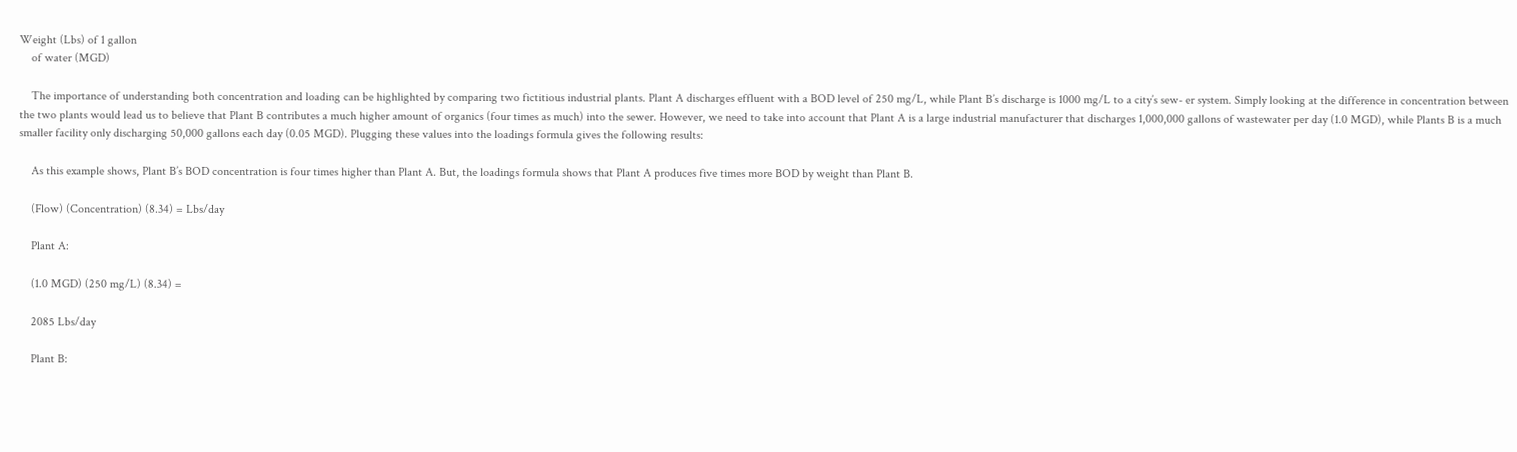Weight (Lbs) of 1 gallon
    of water (MGD)

    The importance of understanding both concentration and loading can be highlighted by comparing two fictitious industrial plants. Plant A discharges effluent with a BOD level of 250 mg/L, while Plant B’s discharge is 1000 mg/L to a city’s sew- er system. Simply looking at the difference in concentration between the two plants would lead us to believe that Plant B contributes a much higher amount of organics (four times as much) into the sewer. However, we need to take into account that Plant A is a large industrial manufacturer that discharges 1,000,000 gallons of wastewater per day (1.0 MGD), while Plants B is a much smaller facility only discharging 50,000 gallons each day (0.05 MGD). Plugging these values into the loadings formula gives the following results:

    As this example shows, Plant B’s BOD concentration is four times higher than Plant A. But, the loadings formula shows that Plant A produces five times more BOD by weight than Plant B.

    (Flow) (Concentration) (8.34) = Lbs/day

    Plant A:

    (1.0 MGD) (250 mg/L) (8.34) =

    2085 Lbs/day

    Plant B: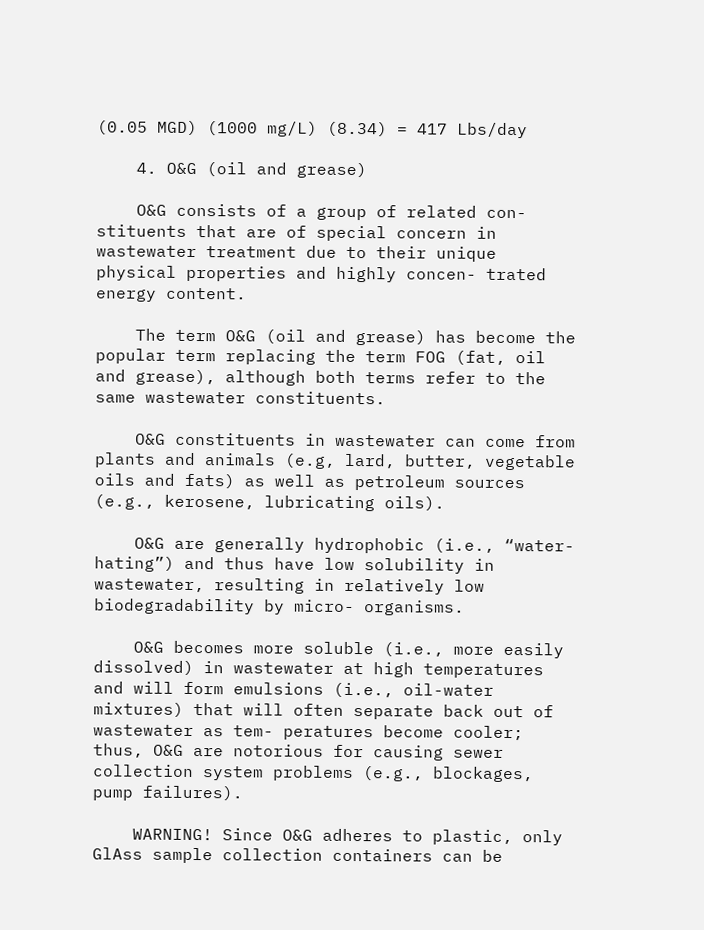(0.05 MGD) (1000 mg/L) (8.34) = 417 Lbs/day

    4. O&G (oil and grease)

    O&G consists of a group of related con- stituents that are of special concern in wastewater treatment due to their unique physical properties and highly concen- trated energy content.

    The term O&G (oil and grease) has become the popular term replacing the term FOG (fat, oil and grease), although both terms refer to the same wastewater constituents.

    O&G constituents in wastewater can come from plants and animals (e.g, lard, butter, vegetable oils and fats) as well as petroleum sources (e.g., kerosene, lubricating oils).

    O&G are generally hydrophobic (i.e., “water-hating”) and thus have low solubility in wastewater, resulting in relatively low biodegradability by micro- organisms.

    O&G becomes more soluble (i.e., more easily dissolved) in wastewater at high temperatures and will form emulsions (i.e., oil-water mixtures) that will often separate back out of wastewater as tem- peratures become cooler; thus, O&G are notorious for causing sewer collection system problems (e.g., blockages, pump failures).

    WARNING! Since O&G adheres to plastic, only GlAss sample collection containers can be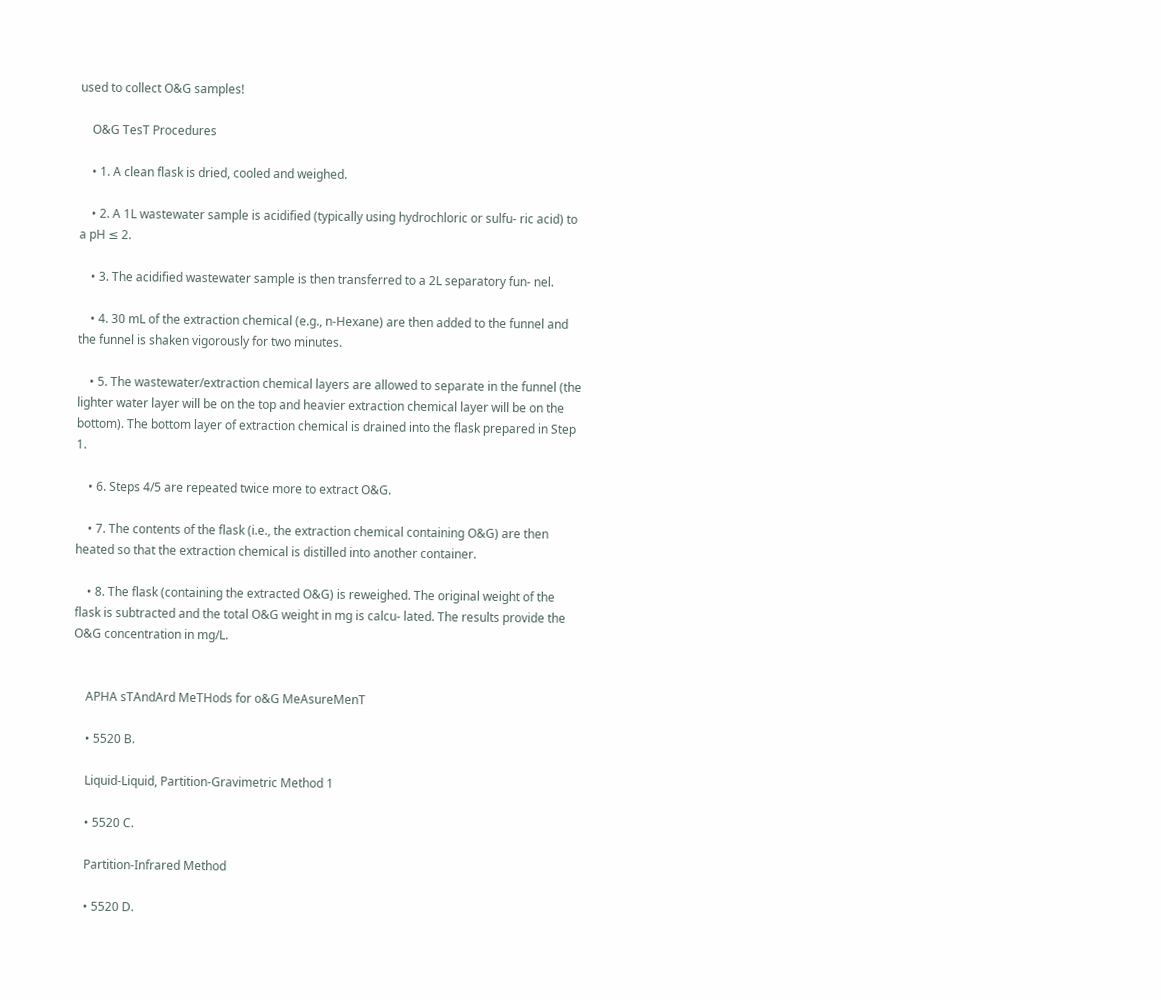used to collect O&G samples!

    O&G TesT Procedures

    • 1. A clean flask is dried, cooled and weighed.

    • 2. A 1L wastewater sample is acidified (typically using hydrochloric or sulfu- ric acid) to a pH ≤ 2.

    • 3. The acidified wastewater sample is then transferred to a 2L separatory fun- nel.

    • 4. 30 mL of the extraction chemical (e.g., n-Hexane) are then added to the funnel and the funnel is shaken vigorously for two minutes.

    • 5. The wastewater/extraction chemical layers are allowed to separate in the funnel (the lighter water layer will be on the top and heavier extraction chemical layer will be on the bottom). The bottom layer of extraction chemical is drained into the flask prepared in Step 1.

    • 6. Steps 4/5 are repeated twice more to extract O&G.

    • 7. The contents of the flask (i.e., the extraction chemical containing O&G) are then heated so that the extraction chemical is distilled into another container.

    • 8. The flask (containing the extracted O&G) is reweighed. The original weight of the flask is subtracted and the total O&G weight in mg is calcu- lated. The results provide the O&G concentration in mg/L.


    APHA sTAndArd MeTHods for o&G MeAsureMenT

    • 5520 B.

    Liquid-Liquid, Partition-Gravimetric Method 1

    • 5520 C.

    Partition-Infrared Method

    • 5520 D.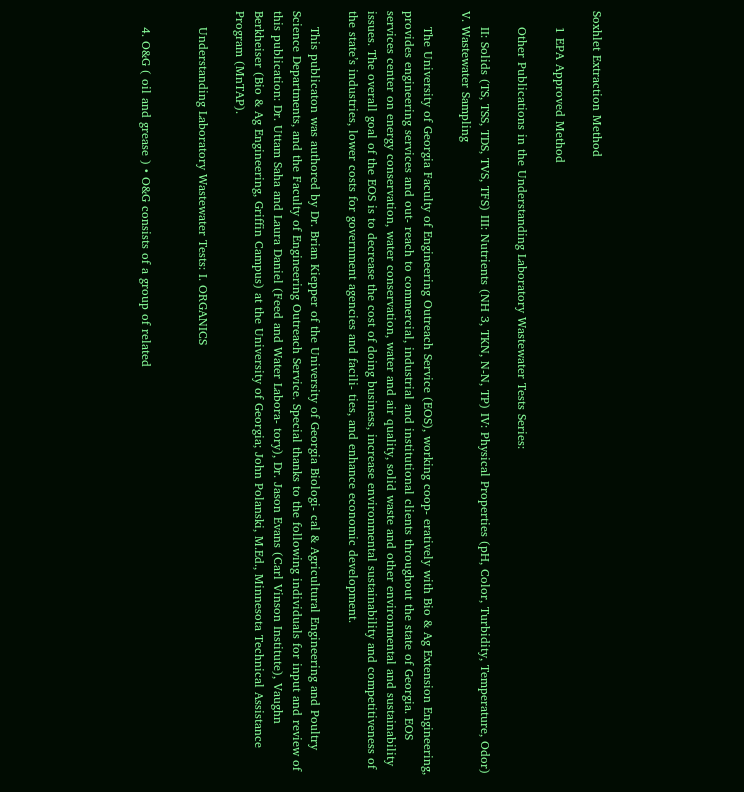Soxhlet Extraction Method

    1 EPA Approved Method

    Other Publications in the Understanding Laboratory Wastewater Tests Series:

    II: Solids (TS, TSS, TDS, TVS, TFS) III: Nutrients (NH 3, TKN, N-N, TP) IV: Physical Properties (pH, Color, Turbidity, Temperature, Odor) V. Wastewater Sampling

    The University of Georgia Faculty of Engineering Outreach Service (EOS), working coop- eratively with Bio & Ag Extension Engineering, provides engineering services and out- reach to commercial, industrial and institutional clients throughout the state of Georgia. EOS services center on energy conservation, water conservation, water and air quality, solid waste and other environmental and sustainability issues. The overall goal of the EOS is to decrease the cost of doing business, increase environmental sustainability and competitiveness of the state’s industries, lower costs for government agencies and facili- ties, and enhance economic development.

    This publicaton was authored by Dr. Brian Kiepper of the University of Georgia Biologi- cal & Agricultural Engineering and Poultry Science Departments, and the Faculty of Engineering Outreach Service. Special thanks to the following individuals for input and review of this publication: Dr. Uttam Saha and Laura Daniel (Feed and Water Labora- tory), Dr. Jason Evans (Carl Vinson Institute), Vaughn Berkheiser (Bio & Ag Engineering, Griffin Campus) at the University of Georgia; John Polanski, M.Ed., Minnesota Technical Assistance Program (MnTAP).

    Understanding Laboratory Wastewater Tests: I. ORGANICS


    4. O&G ( oil and grease ) • O&G consists of a group of related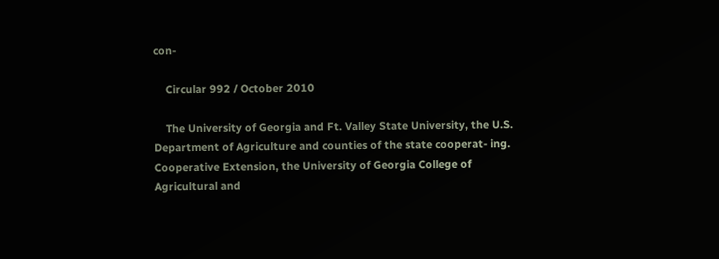con-

    Circular 992 / October 2010

    The University of Georgia and Ft. Valley State University, the U.S. Department of Agriculture and counties of the state cooperat- ing. Cooperative Extension, the University of Georgia College of Agricultural and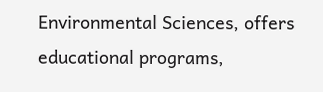Environmental Sciences, offers educational programs,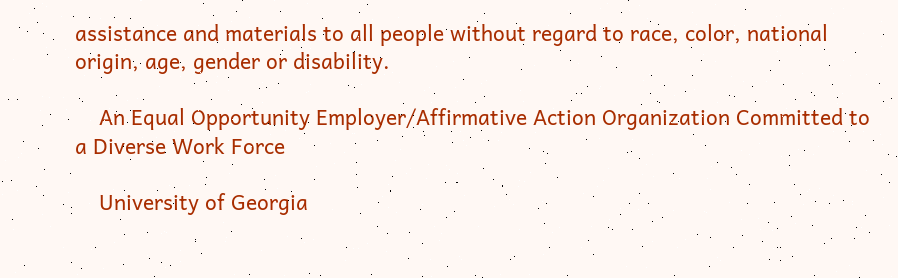assistance and materials to all people without regard to race, color, national origin, age, gender or disability.

    An Equal Opportunity Employer/Affirmative Action Organization Committed to a Diverse Work Force

    University of Georgia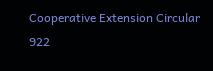Cooperative Extension Circular 922